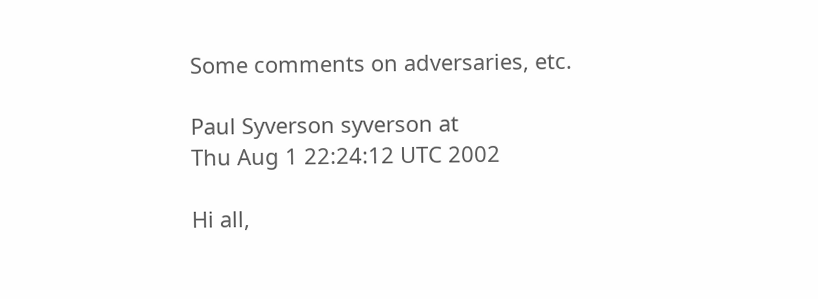Some comments on adversaries, etc.

Paul Syverson syverson at
Thu Aug 1 22:24:12 UTC 2002

Hi all,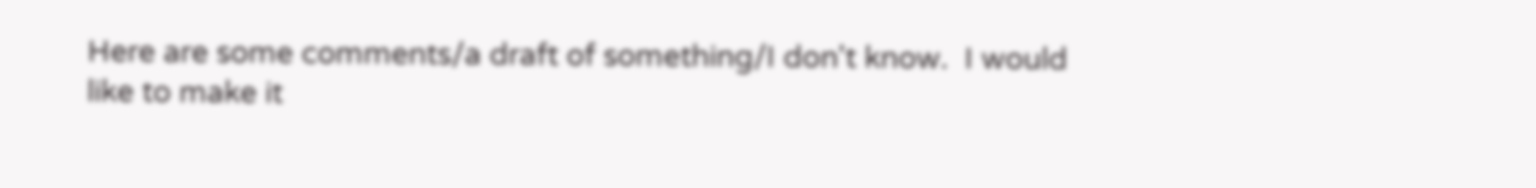Here are some comments/a draft of something/I don't know.  I would
like to make it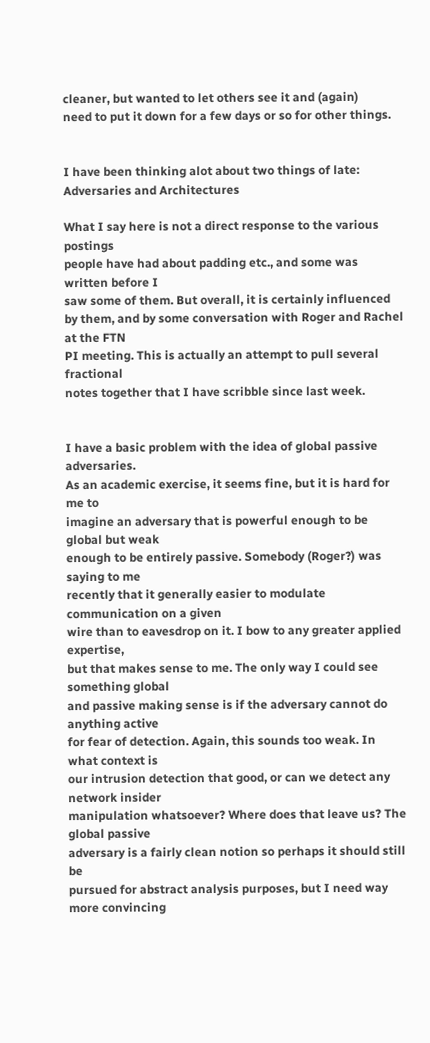cleaner, but wanted to let others see it and (again)
need to put it down for a few days or so for other things.


I have been thinking alot about two things of late:
Adversaries and Architectures

What I say here is not a direct response to the various postings
people have had about padding etc., and some was written before I
saw some of them. But overall, it is certainly influenced
by them, and by some conversation with Roger and Rachel at the FTN
PI meeting. This is actually an attempt to pull several fractional
notes together that I have scribble since last week.


I have a basic problem with the idea of global passive adversaries.
As an academic exercise, it seems fine, but it is hard for me to
imagine an adversary that is powerful enough to be global but weak
enough to be entirely passive. Somebody (Roger?) was saying to me
recently that it generally easier to modulate communication on a given
wire than to eavesdrop on it. I bow to any greater applied expertise,
but that makes sense to me. The only way I could see something global
and passive making sense is if the adversary cannot do anything active
for fear of detection. Again, this sounds too weak. In what context is
our intrusion detection that good, or can we detect any network insider
manipulation whatsoever? Where does that leave us? The global passive
adversary is a fairly clean notion so perhaps it should still be
pursued for abstract analysis purposes, but I need way more convincing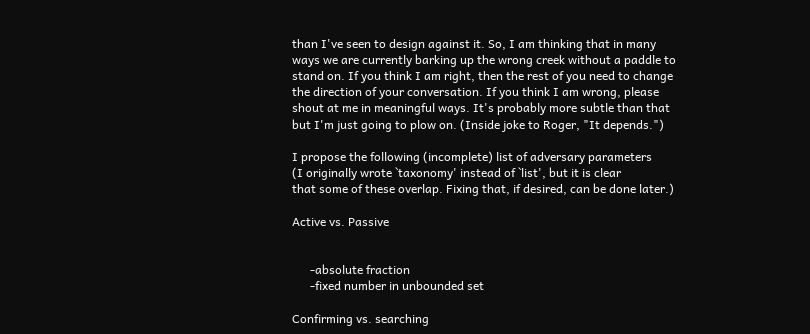than I've seen to design against it. So, I am thinking that in many
ways we are currently barking up the wrong creek without a paddle to
stand on. If you think I am right, then the rest of you need to change
the direction of your conversation. If you think I am wrong, please
shout at me in meaningful ways. It's probably more subtle than that
but I'm just going to plow on. (Inside joke to Roger, "It depends.")

I propose the following (incomplete) list of adversary parameters
(I originally wrote `taxonomy' instead of `list', but it is clear
that some of these overlap. Fixing that, if desired, can be done later.)

Active vs. Passive


      -absolute fraction
      -fixed number in unbounded set

Confirming vs. searching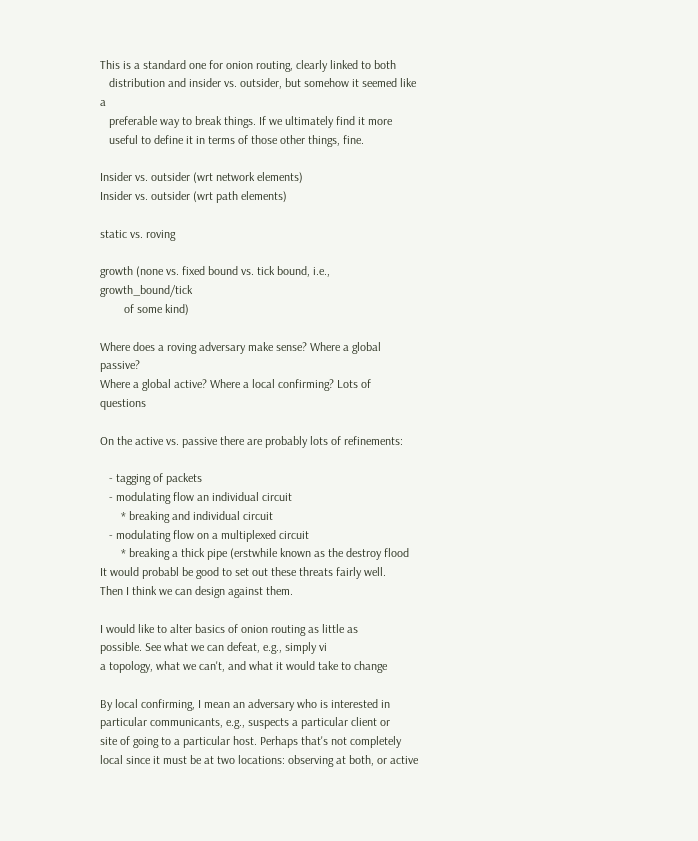This is a standard one for onion routing, clearly linked to both
   distribution and insider vs. outsider, but somehow it seemed like a
   preferable way to break things. If we ultimately find it more
   useful to define it in terms of those other things, fine.

Insider vs. outsider (wrt network elements)
Insider vs. outsider (wrt path elements)

static vs. roving

growth (none vs. fixed bound vs. tick bound, i.e., growth_bound/tick
        of some kind)

Where does a roving adversary make sense? Where a global passive?
Where a global active? Where a local confirming? Lots of questions

On the active vs. passive there are probably lots of refinements:

   - tagging of packets
   - modulating flow an individual circuit
       * breaking and individual circuit
   - modulating flow on a multiplexed circuit
       * breaking a thick pipe (erstwhile known as the destroy flood
It would probabl be good to set out these threats fairly well.
Then I think we can design against them.

I would like to alter basics of onion routing as little as
possible. See what we can defeat, e.g., simply vi
a topology, what we can't, and what it would take to change

By local confirming, I mean an adversary who is interested in
particular communicants, e.g., suspects a particular client or
site of going to a particular host. Perhaps that's not completely
local since it must be at two locations: observing at both, or active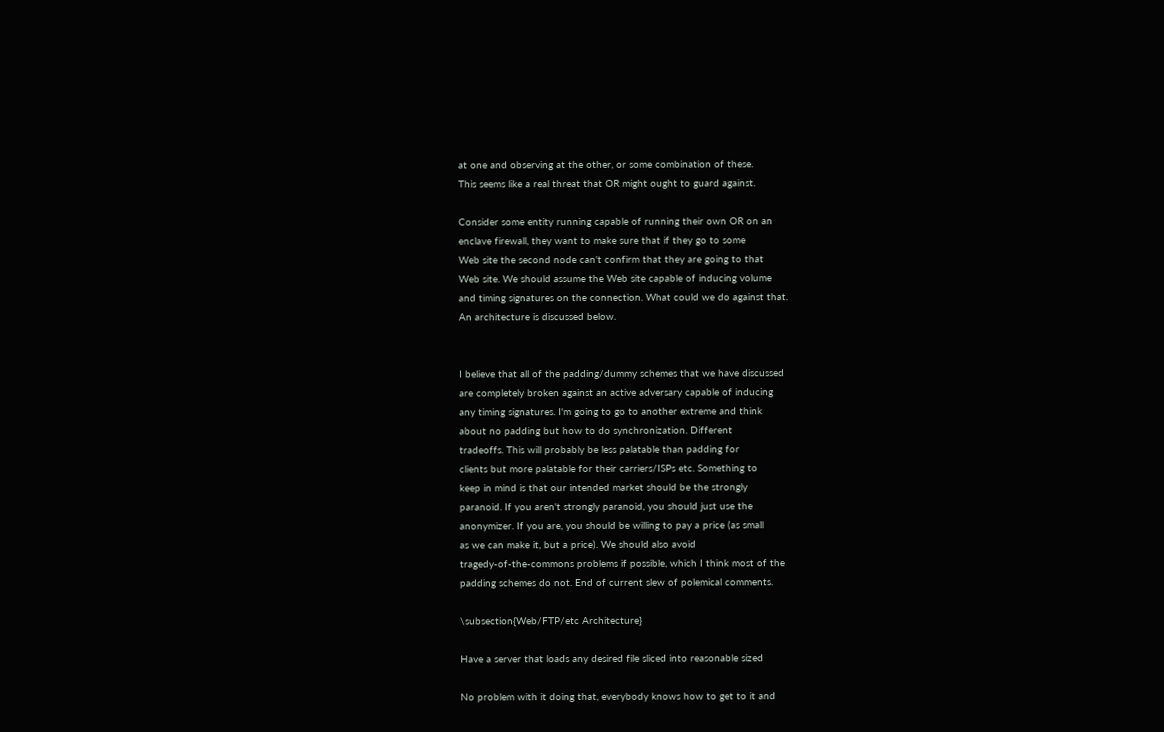at one and observing at the other, or some combination of these.
This seems like a real threat that OR might ought to guard against.

Consider some entity running capable of running their own OR on an
enclave firewall, they want to make sure that if they go to some
Web site the second node can't confirm that they are going to that
Web site. We should assume the Web site capable of inducing volume
and timing signatures on the connection. What could we do against that.
An architecture is discussed below.


I believe that all of the padding/dummy schemes that we have discussed
are completely broken against an active adversary capable of inducing
any timing signatures. I'm going to go to another extreme and think
about no padding but how to do synchronization. Different
tradeoffs. This will probably be less palatable than padding for
clients but more palatable for their carriers/ISPs etc. Something to
keep in mind is that our intended market should be the strongly
paranoid. If you aren't strongly paranoid, you should just use the
anonymizer. If you are, you should be willing to pay a price (as small
as we can make it, but a price). We should also avoid
tragedy-of-the-commons problems if possible, which I think most of the
padding schemes do not. End of current slew of polemical comments.

\subsection{Web/FTP/etc Architecture}

Have a server that loads any desired file sliced into reasonable sized

No problem with it doing that, everybody knows how to get to it and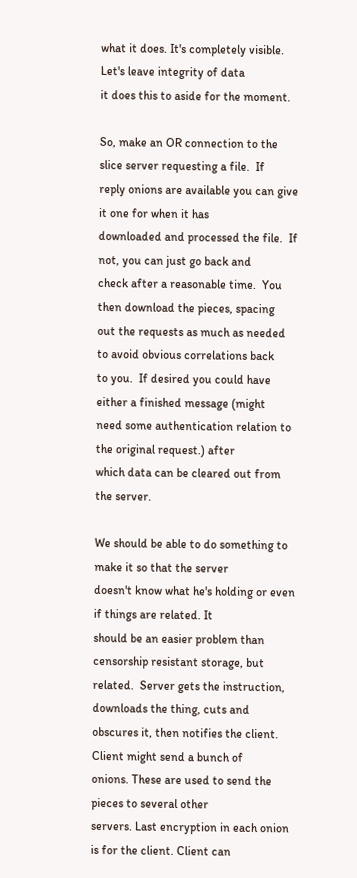what it does. It's completely visible. Let's leave integrity of data
it does this to aside for the moment.

So, make an OR connection to the slice server requesting a file.  If
reply onions are available you can give it one for when it has
downloaded and processed the file.  If not, you can just go back and
check after a reasonable time.  You then download the pieces, spacing
out the requests as much as needed to avoid obvious correlations back
to you.  If desired you could have either a finished message (might
need some authentication relation to the original request.) after
which data can be cleared out from the server.

We should be able to do something to make it so that the server
doesn't know what he's holding or even if things are related. It
should be an easier problem than censorship resistant storage, but
related.  Server gets the instruction, downloads the thing, cuts and
obscures it, then notifies the client. Client might send a bunch of
onions. These are used to send the pieces to several other
servers. Last encryption in each onion is for the client. Client can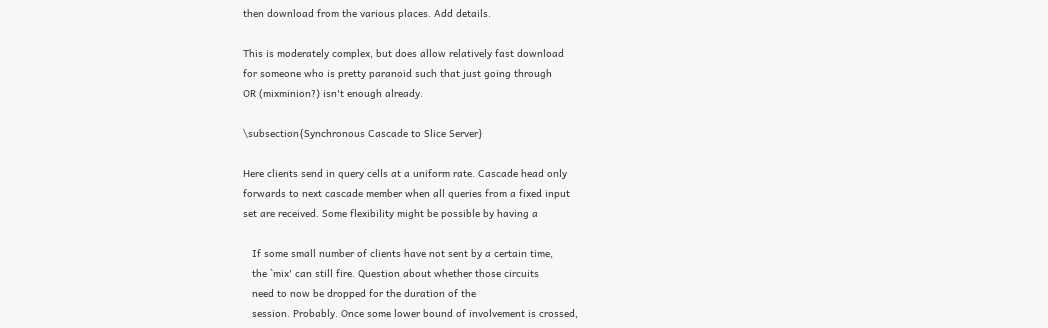then download from the various places. Add details.

This is moderately complex, but does allow relatively fast download
for someone who is pretty paranoid such that just going through
OR (mixminion?) isn't enough already.

\subsection{Synchronous Cascade to Slice Server}

Here clients send in query cells at a uniform rate. Cascade head only
forwards to next cascade member when all queries from a fixed input
set are received. Some flexibility might be possible by having a

   If some small number of clients have not sent by a certain time,
   the `mix' can still fire. Question about whether those circuits
   need to now be dropped for the duration of the
   session. Probably. Once some lower bound of involvement is crossed,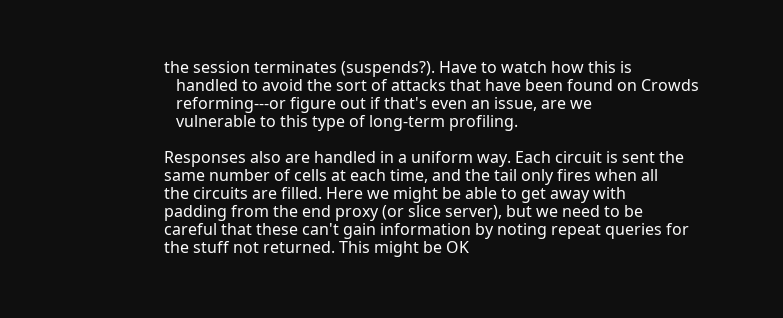the session terminates (suspends?). Have to watch how this is
   handled to avoid the sort of attacks that have been found on Crowds
   reforming---or figure out if that's even an issue, are we
   vulnerable to this type of long-term profiling.

Responses also are handled in a uniform way. Each circuit is sent the
same number of cells at each time, and the tail only fires when all
the circuits are filled. Here we might be able to get away with
padding from the end proxy (or slice server), but we need to be
careful that these can't gain information by noting repeat queries for
the stuff not returned. This might be OK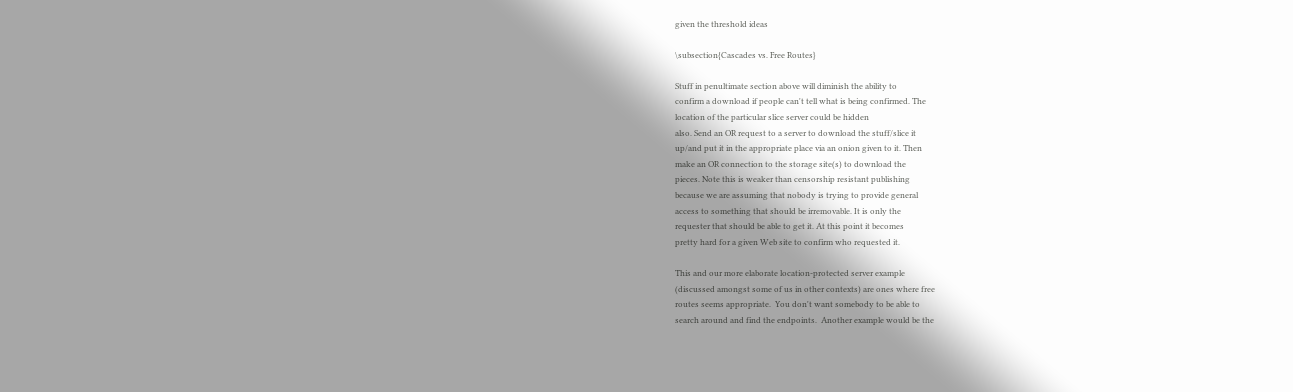given the threshold ideas

\subsection{Cascades vs. Free Routes}

Stuff in penultimate section above will diminish the ability to
confirm a download if people can't tell what is being confirmed. The
location of the particular slice server could be hidden
also. Send an OR request to a server to download the stuff/slice it
up/and put it in the appropriate place via an onion given to it. Then
make an OR connection to the storage site(s) to download the
pieces. Note this is weaker than censorship resistant publishing
because we are assuming that nobody is trying to provide general
access to something that should be irremovable. It is only the
requester that should be able to get it. At this point it becomes
pretty hard for a given Web site to confirm who requested it.

This and our more elaborate location-protected server example
(discussed amongst some of us in other contexts) are ones where free
routes seems appropriate.  You don't want somebody to be able to
search around and find the endpoints.  Another example would be the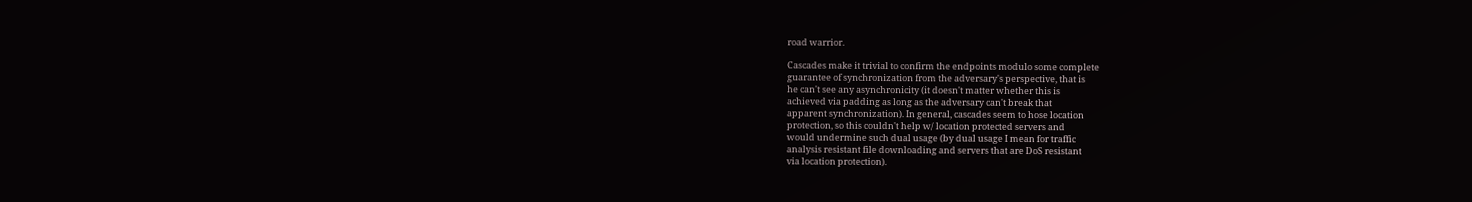road warrior.

Cascades make it trivial to confirm the endpoints modulo some complete
guarantee of synchronization from the adversary's perspective, that is
he can't see any asynchronicity (it doesn't matter whether this is
achieved via padding as long as the adversary can't break that
apparent synchronization). In general, cascades seem to hose location
protection, so this couldn't help w/ location protected servers and
would undermine such dual usage (by dual usage I mean for traffic
analysis resistant file downloading and servers that are DoS resistant
via location protection).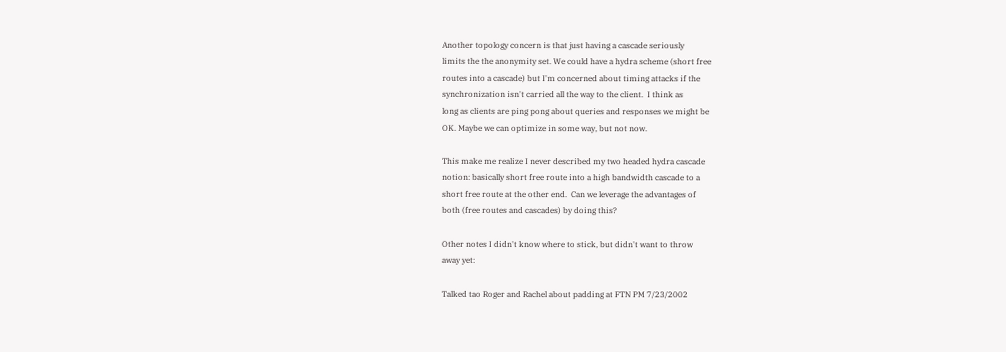Another topology concern is that just having a cascade seriously
limits the the anonymity set. We could have a hydra scheme (short free
routes into a cascade) but I'm concerned about timing attacks if the
synchronization isn't carried all the way to the client.  I think as
long as clients are ping pong about queries and responses we might be
OK. Maybe we can optimize in some way, but not now.

This make me realize I never described my two headed hydra cascade
notion: basically short free route into a high bandwidth cascade to a
short free route at the other end.  Can we leverage the advantages of
both (free routes and cascades) by doing this?

Other notes I didn't know where to stick, but didn't want to throw
away yet:

Talked tao Roger and Rachel about padding at FTN PM 7/23/2002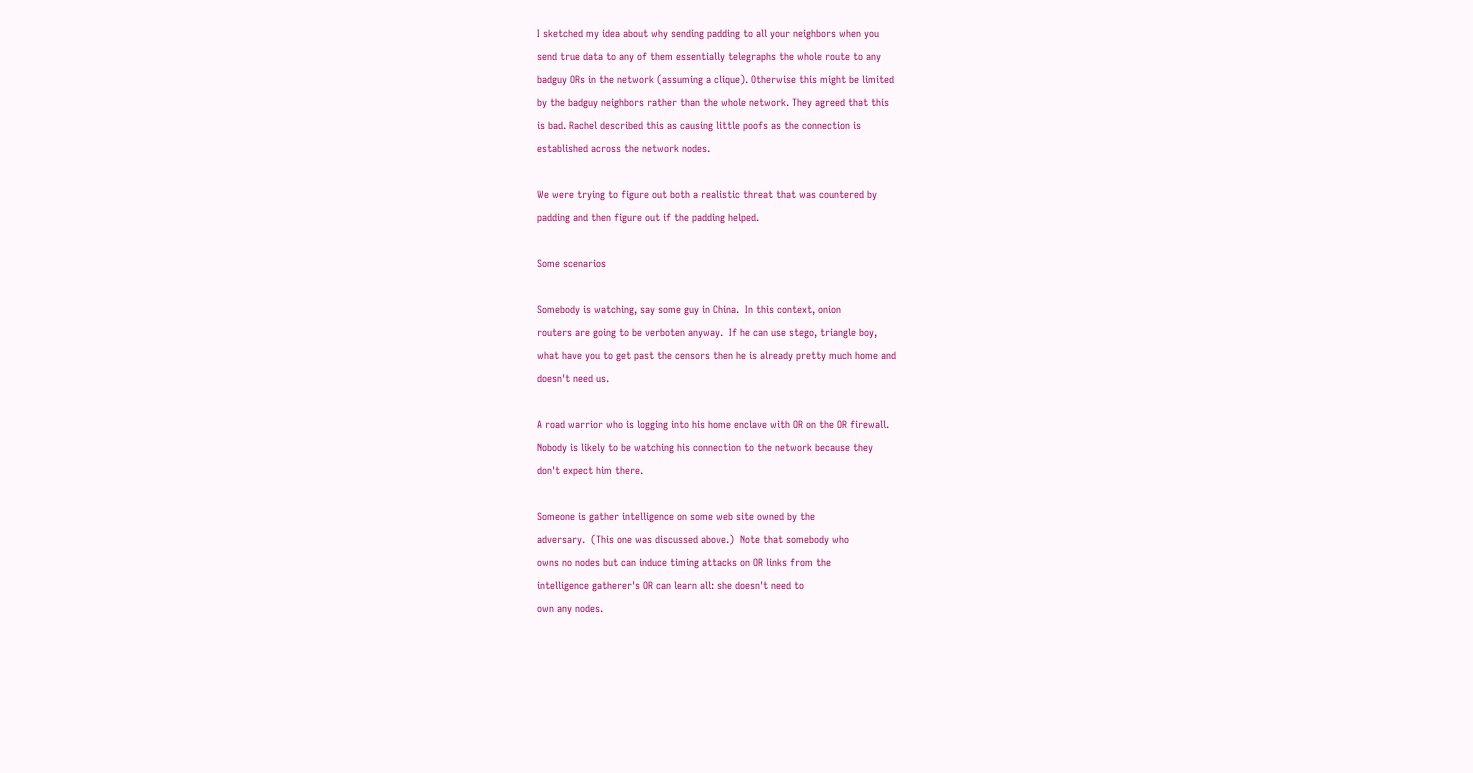I sketched my idea about why sending padding to all your neighbors when you
send true data to any of them essentially telegraphs the whole route to any
badguy ORs in the network (assuming a clique). Otherwise this might be limited
by the badguy neighbors rather than the whole network. They agreed that this
is bad. Rachel described this as causing little poofs as the connection is
established across the network nodes.

We were trying to figure out both a realistic threat that was countered by
padding and then figure out if the padding helped.

Some scenarios

Somebody is watching, say some guy in China.  In this context, onion
routers are going to be verboten anyway.  If he can use stego, triangle boy,
what have you to get past the censors then he is already pretty much home and
doesn't need us.

A road warrior who is logging into his home enclave with OR on the OR firewall.
Nobody is likely to be watching his connection to the network because they
don't expect him there.

Someone is gather intelligence on some web site owned by the
adversary.  (This one was discussed above.)  Note that somebody who
owns no nodes but can induce timing attacks on OR links from the
intelligence gatherer's OR can learn all: she doesn't need to
own any nodes.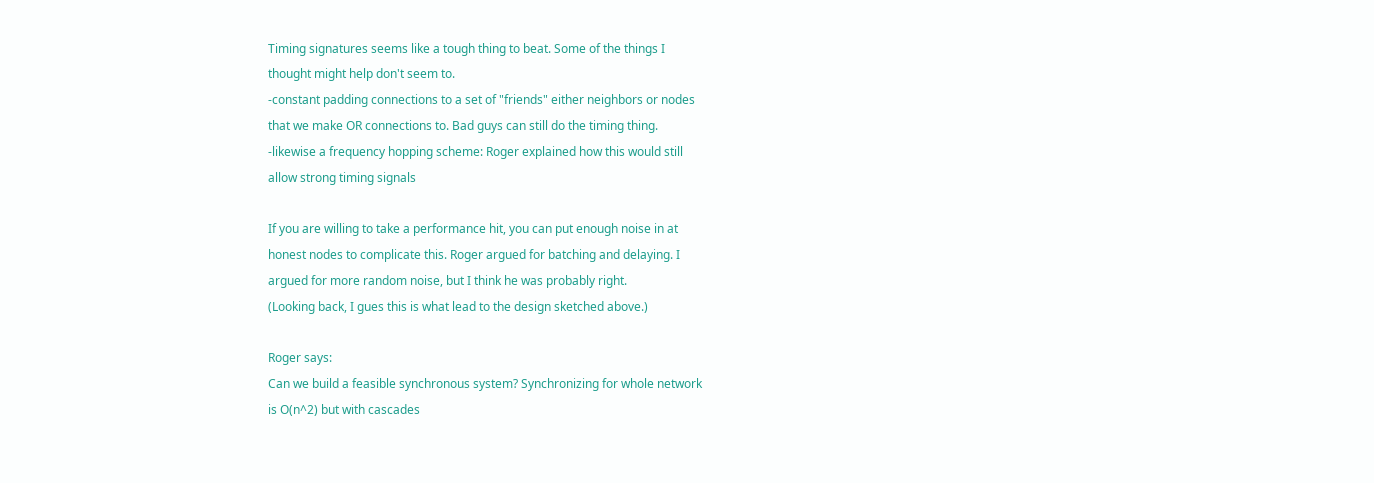Timing signatures seems like a tough thing to beat. Some of the things I
thought might help don't seem to.
-constant padding connections to a set of "friends" either neighbors or nodes
that we make OR connections to. Bad guys can still do the timing thing.
-likewise a frequency hopping scheme: Roger explained how this would still
allow strong timing signals

If you are willing to take a performance hit, you can put enough noise in at
honest nodes to complicate this. Roger argued for batching and delaying. I
argued for more random noise, but I think he was probably right.
(Looking back, I gues this is what lead to the design sketched above.)

Roger says:
Can we build a feasible synchronous system? Synchronizing for whole network
is O(n^2) but with cascades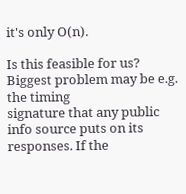it's only O(n).

Is this feasible for us?  Biggest problem may be e.g. the timing
signature that any public info source puts on its responses. If the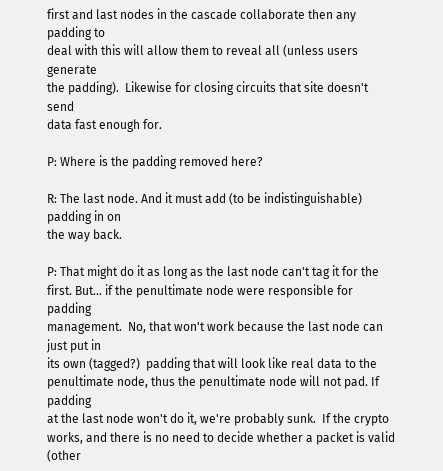first and last nodes in the cascade collaborate then any padding to
deal with this will allow them to reveal all (unless users generate
the padding).  Likewise for closing circuits that site doesn't send
data fast enough for.

P: Where is the padding removed here?

R: The last node. And it must add (to be indistinguishable) padding in on
the way back.

P: That might do it as long as the last node can't tag it for the
first. But... if the penultimate node were responsible for padding
management.  No, that won't work because the last node can just put in
its own (tagged?)  padding that will look like real data to the
penultimate node, thus the penultimate node will not pad. If padding
at the last node won't do it, we're probably sunk.  If the crypto
works, and there is no need to decide whether a packet is valid (other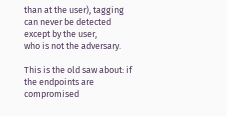than at the user), tagging can never be detected except by the user,
who is not the adversary.

This is the old saw about: if the endpoints are compromised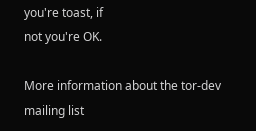you're toast, if
not you're OK.

More information about the tor-dev mailing list